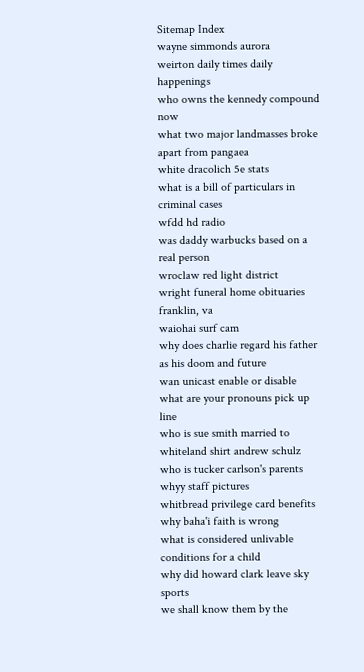Sitemap Index
wayne simmonds aurora
weirton daily times daily happenings
who owns the kennedy compound now
what two major landmasses broke apart from pangaea
white dracolich 5e stats
what is a bill of particulars in criminal cases
wfdd hd radio
was daddy warbucks based on a real person
wroclaw red light district
wright funeral home obituaries franklin, va
waiohai surf cam
why does charlie regard his father as his doom and future
wan unicast enable or disable
what are your pronouns pick up line
who is sue smith married to
whiteland shirt andrew schulz
who is tucker carlson's parents
whyy staff pictures
whitbread privilege card benefits
why baha'i faith is wrong
what is considered unlivable conditions for a child
why did howard clark leave sky sports
we shall know them by the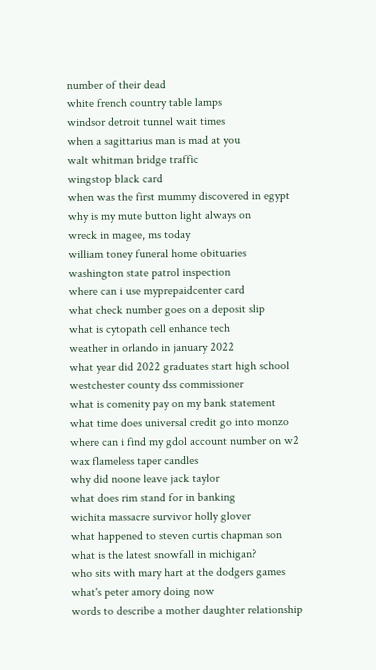number of their dead
white french country table lamps
windsor detroit tunnel wait times
when a sagittarius man is mad at you
walt whitman bridge traffic
wingstop black card
when was the first mummy discovered in egypt
why is my mute button light always on
wreck in magee, ms today
william toney funeral home obituaries
washington state patrol inspection
where can i use myprepaidcenter card
what check number goes on a deposit slip
what is cytopath cell enhance tech
weather in orlando in january 2022
what year did 2022 graduates start high school
westchester county dss commissioner
what is comenity pay on my bank statement
what time does universal credit go into monzo
where can i find my gdol account number on w2
wax flameless taper candles
why did noone leave jack taylor
what does rim stand for in banking
wichita massacre survivor holly glover
what happened to steven curtis chapman son
what is the latest snowfall in michigan?
who sits with mary hart at the dodgers games
what's peter amory doing now
words to describe a mother daughter relationship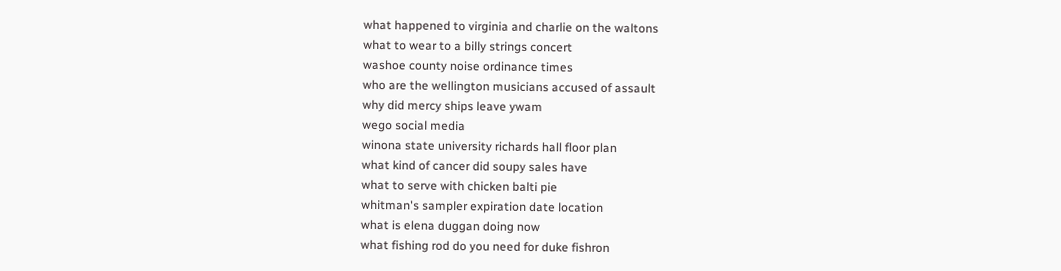what happened to virginia and charlie on the waltons
what to wear to a billy strings concert
washoe county noise ordinance times
who are the wellington musicians accused of assault
why did mercy ships leave ywam
wego social media
winona state university richards hall floor plan
what kind of cancer did soupy sales have
what to serve with chicken balti pie
whitman's sampler expiration date location
what is elena duggan doing now
what fishing rod do you need for duke fishron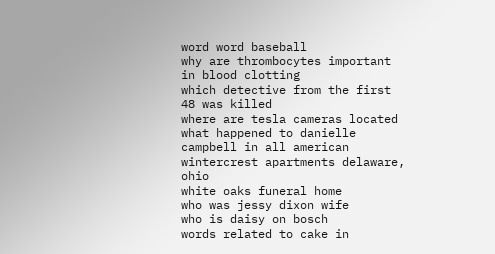word word baseball
why are thrombocytes important in blood clotting
which detective from the first 48 was killed
where are tesla cameras located
what happened to danielle campbell in all american
wintercrest apartments delaware, ohio
white oaks funeral home
who was jessy dixon wife
who is daisy on bosch
words related to cake in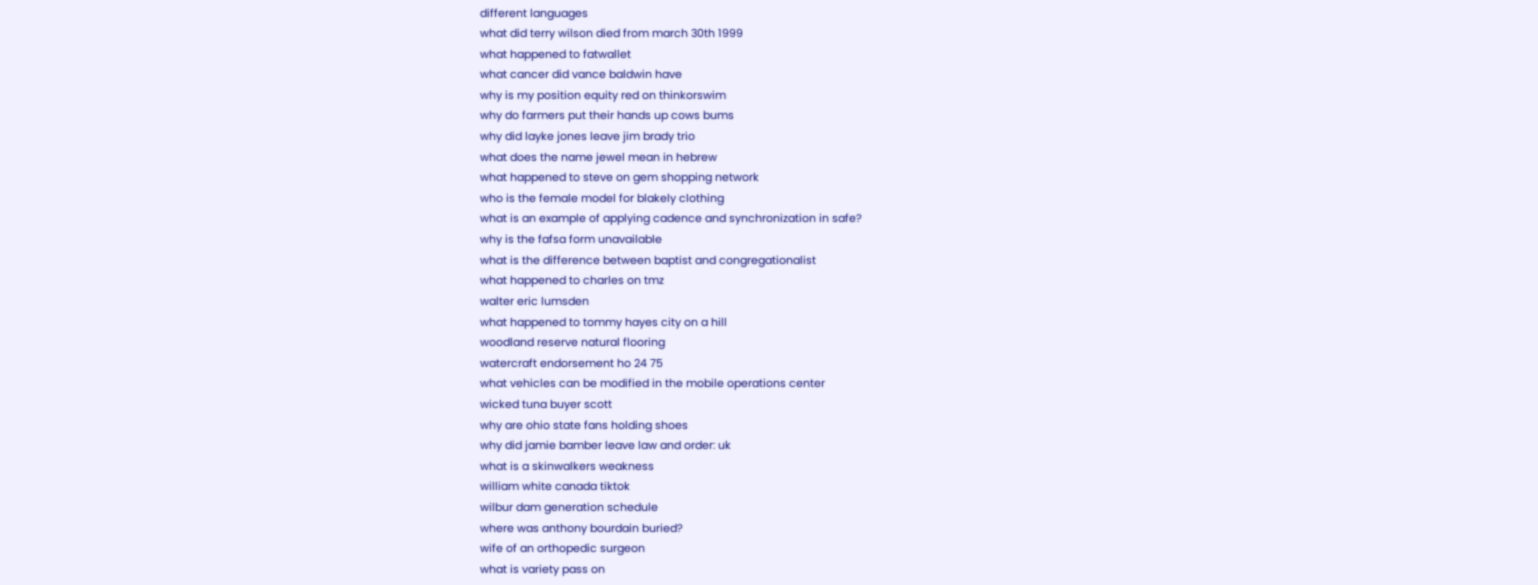different languages
what did terry wilson died from march 30th 1999
what happened to fatwallet
what cancer did vance baldwin have
why is my position equity red on thinkorswim
why do farmers put their hands up cows bums
why did layke jones leave jim brady trio
what does the name jewel mean in hebrew
what happened to steve on gem shopping network
who is the female model for blakely clothing
what is an example of applying cadence and synchronization in safe?
why is the fafsa form unavailable
what is the difference between baptist and congregationalist
what happened to charles on tmz
walter eric lumsden
what happened to tommy hayes city on a hill
woodland reserve natural flooring
watercraft endorsement ho 24 75
what vehicles can be modified in the mobile operations center
wicked tuna buyer scott
why are ohio state fans holding shoes
why did jamie bamber leave law and order: uk
what is a skinwalkers weakness
william white canada tiktok
wilbur dam generation schedule
where was anthony bourdain buried?
wife of an orthopedic surgeon
what is variety pass on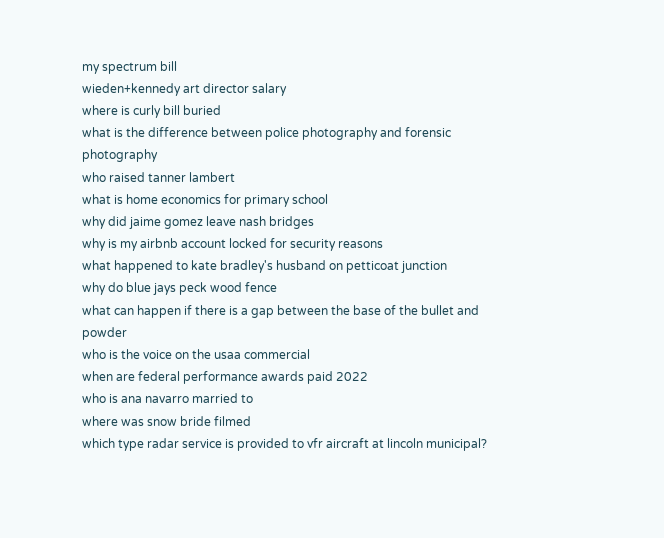my spectrum bill
wieden+kennedy art director salary
where is curly bill buried
what is the difference between police photography and forensic photography
who raised tanner lambert
what is home economics for primary school
why did jaime gomez leave nash bridges
why is my airbnb account locked for security reasons
what happened to kate bradley's husband on petticoat junction
why do blue jays peck wood fence
what can happen if there is a gap between the base of the bullet and powder
who is the voice on the usaa commercial
when are federal performance awards paid 2022
who is ana navarro married to
where was snow bride filmed
which type radar service is provided to vfr aircraft at lincoln municipal?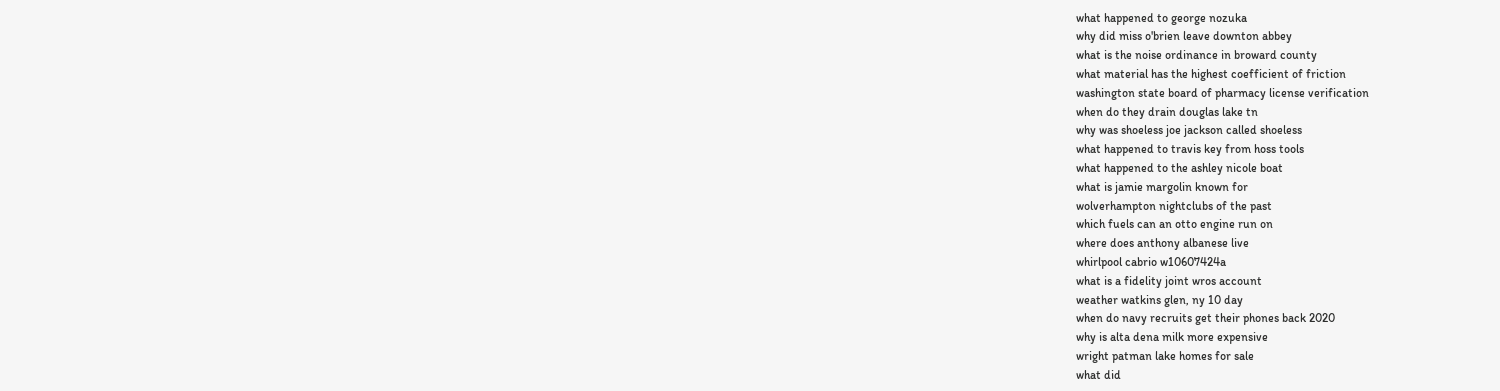what happened to george nozuka
why did miss o'brien leave downton abbey
what is the noise ordinance in broward county
what material has the highest coefficient of friction
washington state board of pharmacy license verification
when do they drain douglas lake tn
why was shoeless joe jackson called shoeless
what happened to travis key from hoss tools
what happened to the ashley nicole boat
what is jamie margolin known for
wolverhampton nightclubs of the past
which fuels can an otto engine run on
where does anthony albanese live
whirlpool cabrio w10607424a
what is a fidelity joint wros account
weather watkins glen, ny 10 day
when do navy recruits get their phones back 2020
why is alta dena milk more expensive
wright patman lake homes for sale
what did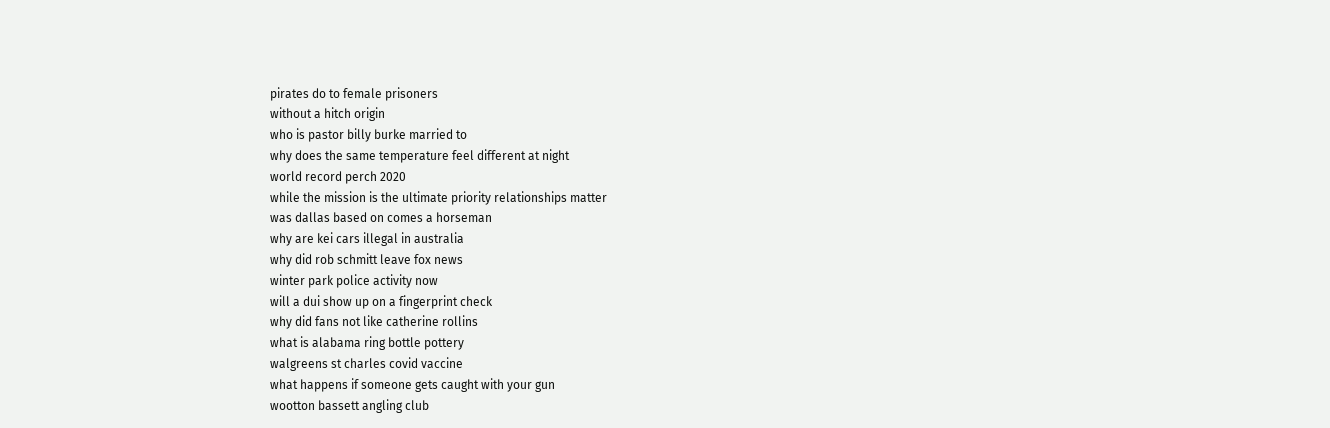pirates do to female prisoners
without a hitch origin
who is pastor billy burke married to
why does the same temperature feel different at night
world record perch 2020
while the mission is the ultimate priority relationships matter
was dallas based on comes a horseman
why are kei cars illegal in australia
why did rob schmitt leave fox news
winter park police activity now
will a dui show up on a fingerprint check
why did fans not like catherine rollins
what is alabama ring bottle pottery
walgreens st charles covid vaccine
what happens if someone gets caught with your gun
wootton bassett angling club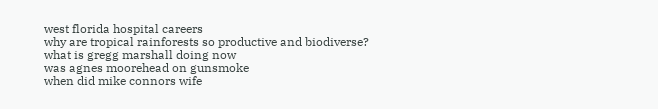west florida hospital careers
why are tropical rainforests so productive and biodiverse?
what is gregg marshall doing now
was agnes moorehead on gunsmoke
when did mike connors wife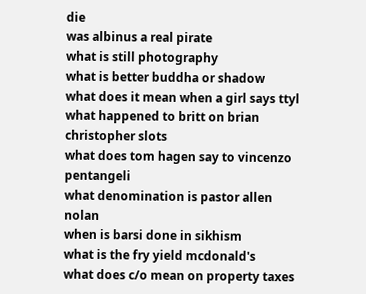die
was albinus a real pirate
what is still photography
what is better buddha or shadow
what does it mean when a girl says ttyl
what happened to britt on brian christopher slots
what does tom hagen say to vincenzo pentangeli
what denomination is pastor allen nolan
when is barsi done in sikhism
what is the fry yield mcdonald's
what does c/o mean on property taxes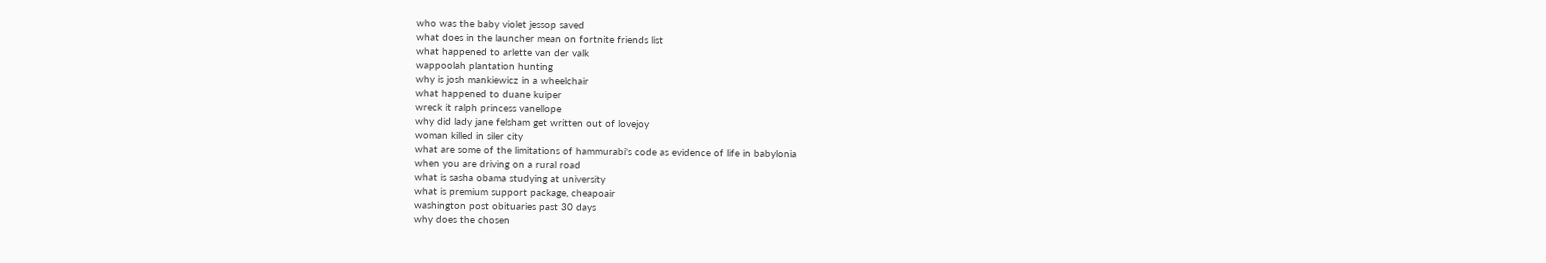who was the baby violet jessop saved
what does in the launcher mean on fortnite friends list
what happened to arlette van der valk
wappoolah plantation hunting
why is josh mankiewicz in a wheelchair
what happened to duane kuiper
wreck it ralph princess vanellope
why did lady jane felsham get written out of lovejoy
woman killed in siler city
what are some of the limitations of hammurabi's code as evidence of life in babylonia
when you are driving on a rural road
what is sasha obama studying at university
what is premium support package, cheapoair
washington post obituaries past 30 days
why does the chosen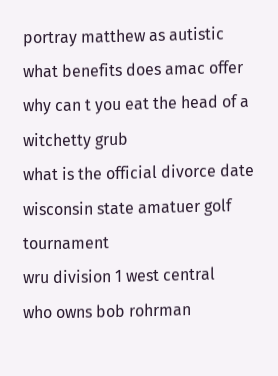portray matthew as autistic
what benefits does amac offer
why can t you eat the head of a witchetty grub
what is the official divorce date
wisconsin state amatuer golf tournament
wru division 1 west central
who owns bob rohrman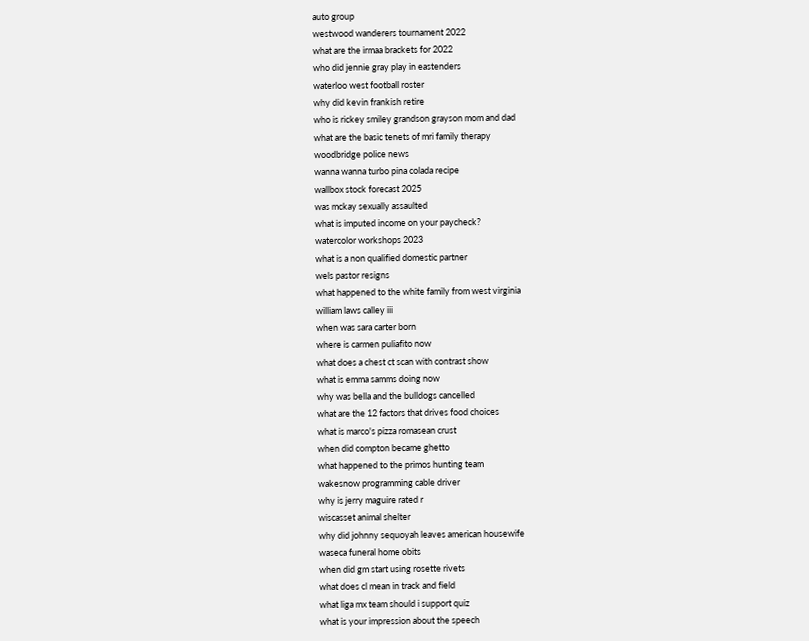auto group
westwood wanderers tournament 2022
what are the irmaa brackets for 2022
who did jennie gray play in eastenders
waterloo west football roster
why did kevin frankish retire
who is rickey smiley grandson grayson mom and dad
what are the basic tenets of mri family therapy
woodbridge police news
wanna wanna turbo pina colada recipe
wallbox stock forecast 2025
was mckay sexually assaulted
what is imputed income on your paycheck?
watercolor workshops 2023
what is a non qualified domestic partner
wels pastor resigns
what happened to the white family from west virginia
william laws calley iii
when was sara carter born
where is carmen puliafito now
what does a chest ct scan with contrast show
what is emma samms doing now
why was bella and the bulldogs cancelled
what are the 12 factors that drives food choices
what is marco's pizza romasean crust
when did compton became ghetto
what happened to the primos hunting team
wakesnow programming cable driver
why is jerry maguire rated r
wiscasset animal shelter
why did johnny sequoyah leaves american housewife
waseca funeral home obits
when did gm start using rosette rivets
what does cl mean in track and field
what liga mx team should i support quiz
what is your impression about the speech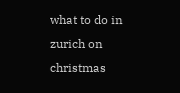what to do in zurich on christmas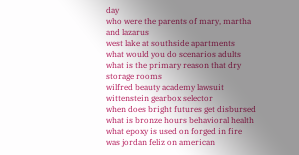day
who were the parents of mary, martha and lazarus
west lake at southside apartments
what would you do scenarios adults
what is the primary reason that dry storage rooms
wilfred beauty academy lawsuit
wittenstein gearbox selector
when does bright futures get disbursed
what is bronze hours behavioral health
what epoxy is used on forged in fire
was jordan feliz on american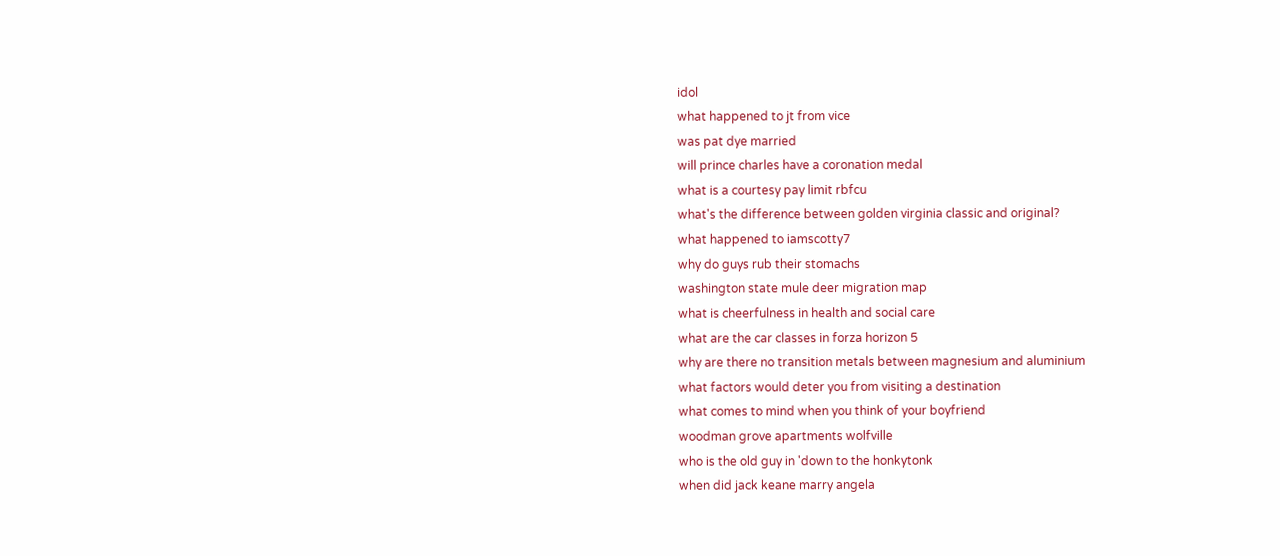idol
what happened to jt from vice
was pat dye married
will prince charles have a coronation medal
what is a courtesy pay limit rbfcu
what's the difference between golden virginia classic and original?
what happened to iamscotty7
why do guys rub their stomachs
washington state mule deer migration map
what is cheerfulness in health and social care
what are the car classes in forza horizon 5
why are there no transition metals between magnesium and aluminium
what factors would deter you from visiting a destination
what comes to mind when you think of your boyfriend
woodman grove apartments wolfville
who is the old guy in 'down to the honkytonk
when did jack keane marry angela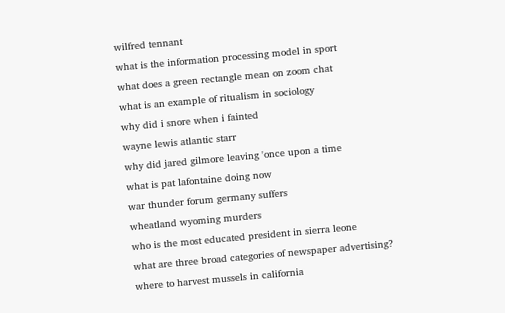wilfred tennant
what is the information processing model in sport
what does a green rectangle mean on zoom chat
what is an example of ritualism in sociology
why did i snore when i fainted
wayne lewis atlantic starr
why did jared gilmore leaving 'once upon a time
what is pat lafontaine doing now
war thunder forum germany suffers
wheatland wyoming murders
who is the most educated president in sierra leone
what are three broad categories of newspaper advertising?
where to harvest mussels in california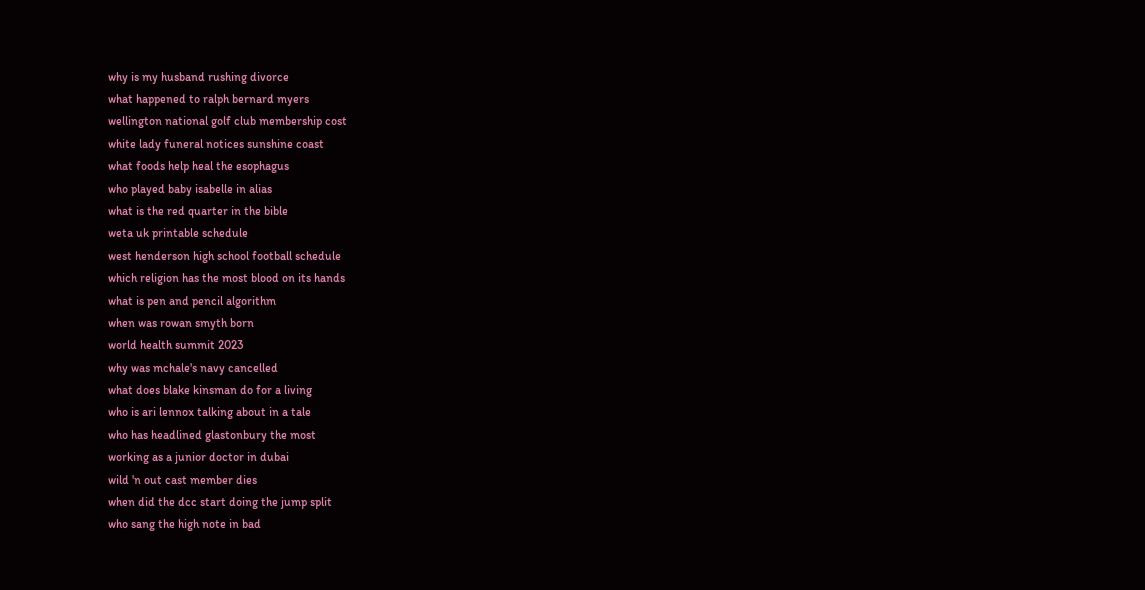why is my husband rushing divorce
what happened to ralph bernard myers
wellington national golf club membership cost
white lady funeral notices sunshine coast
what foods help heal the esophagus
who played baby isabelle in alias
what is the red quarter in the bible
weta uk printable schedule
west henderson high school football schedule
which religion has the most blood on its hands
what is pen and pencil algorithm
when was rowan smyth born
world health summit 2023
why was mchale's navy cancelled
what does blake kinsman do for a living
who is ari lennox talking about in a tale
who has headlined glastonbury the most
working as a junior doctor in dubai
wild 'n out cast member dies
when did the dcc start doing the jump split
who sang the high note in bad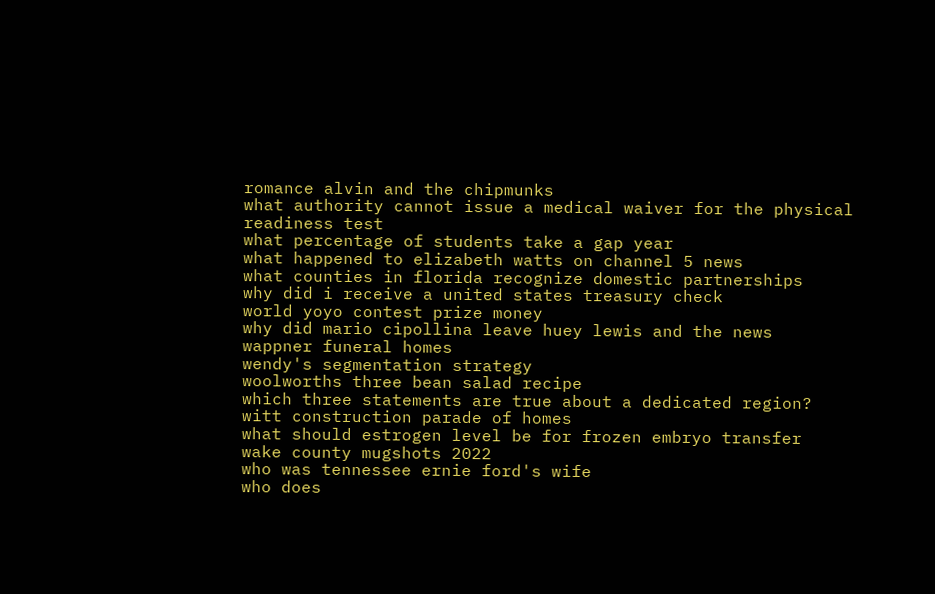romance alvin and the chipmunks
what authority cannot issue a medical waiver for the physical readiness test
what percentage of students take a gap year
what happened to elizabeth watts on channel 5 news
what counties in florida recognize domestic partnerships
why did i receive a united states treasury check
world yoyo contest prize money
why did mario cipollina leave huey lewis and the news
wappner funeral homes
wendy's segmentation strategy
woolworths three bean salad recipe
which three statements are true about a dedicated region?
witt construction parade of homes
what should estrogen level be for frozen embryo transfer
wake county mugshots 2022
who was tennessee ernie ford's wife
who does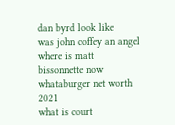dan byrd look like
was john coffey an angel
where is matt bissonnette now
whataburger net worth 2021
what is court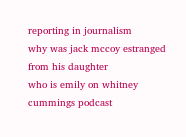reporting in journalism
why was jack mccoy estranged from his daughter
who is emily on whitney cummings podcast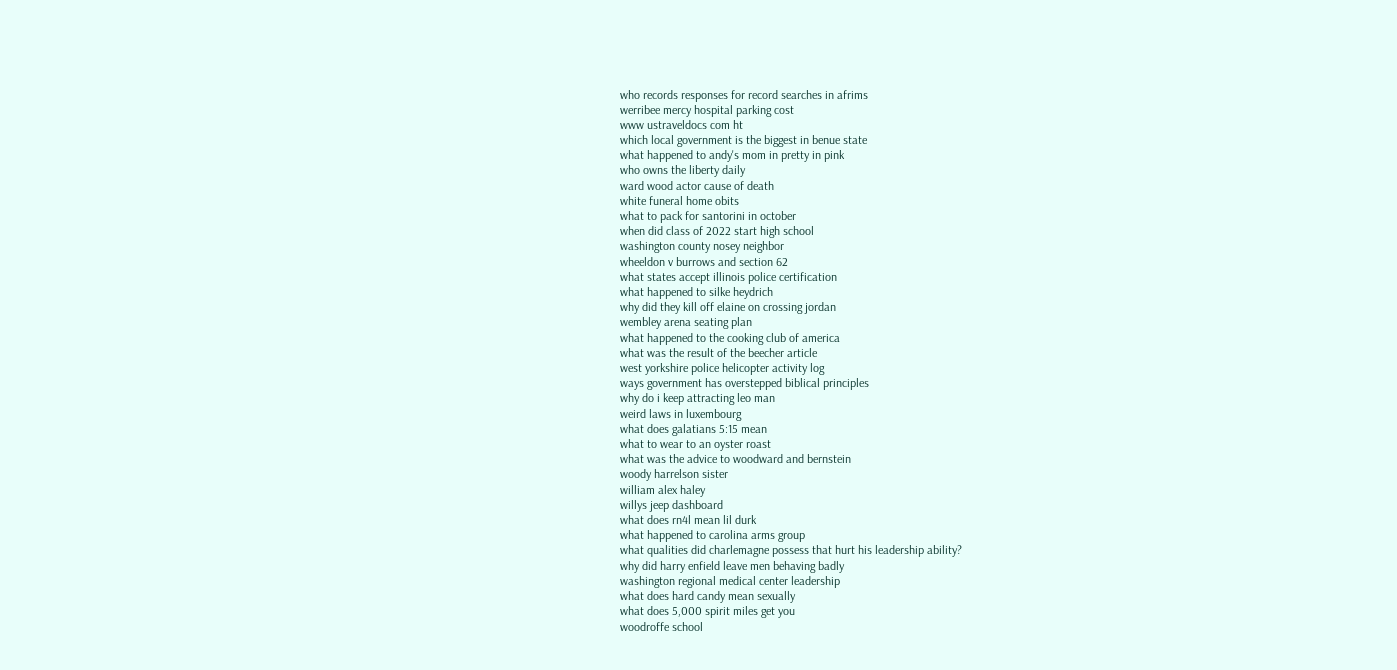who records responses for record searches in afrims
werribee mercy hospital parking cost
www ustraveldocs com ht
which local government is the biggest in benue state
what happened to andy's mom in pretty in pink
who owns the liberty daily
ward wood actor cause of death
white funeral home obits
what to pack for santorini in october
when did class of 2022 start high school
washington county nosey neighbor
wheeldon v burrows and section 62
what states accept illinois police certification
what happened to silke heydrich
why did they kill off elaine on crossing jordan
wembley arena seating plan
what happened to the cooking club of america
what was the result of the beecher article
west yorkshire police helicopter activity log
ways government has overstepped biblical principles
why do i keep attracting leo man
weird laws in luxembourg
what does galatians 5:15 mean
what to wear to an oyster roast
what was the advice to woodward and bernstein
woody harrelson sister
william alex haley
willys jeep dashboard
what does rn4l mean lil durk
what happened to carolina arms group
what qualities did charlemagne possess that hurt his leadership ability?
why did harry enfield leave men behaving badly
washington regional medical center leadership
what does hard candy mean sexually
what does 5,000 spirit miles get you
woodroffe school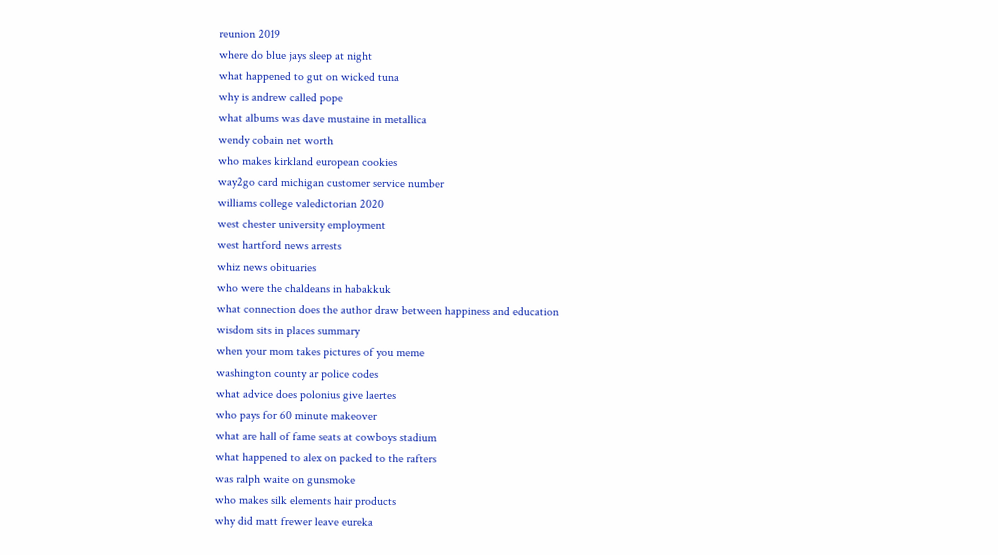reunion 2019
where do blue jays sleep at night
what happened to gut on wicked tuna
why is andrew called pope
what albums was dave mustaine in metallica
wendy cobain net worth
who makes kirkland european cookies
way2go card michigan customer service number
williams college valedictorian 2020
west chester university employment
west hartford news arrests
whiz news obituaries
who were the chaldeans in habakkuk
what connection does the author draw between happiness and education
wisdom sits in places summary
when your mom takes pictures of you meme
washington county ar police codes
what advice does polonius give laertes
who pays for 60 minute makeover
what are hall of fame seats at cowboys stadium
what happened to alex on packed to the rafters
was ralph waite on gunsmoke
who makes silk elements hair products
why did matt frewer leave eureka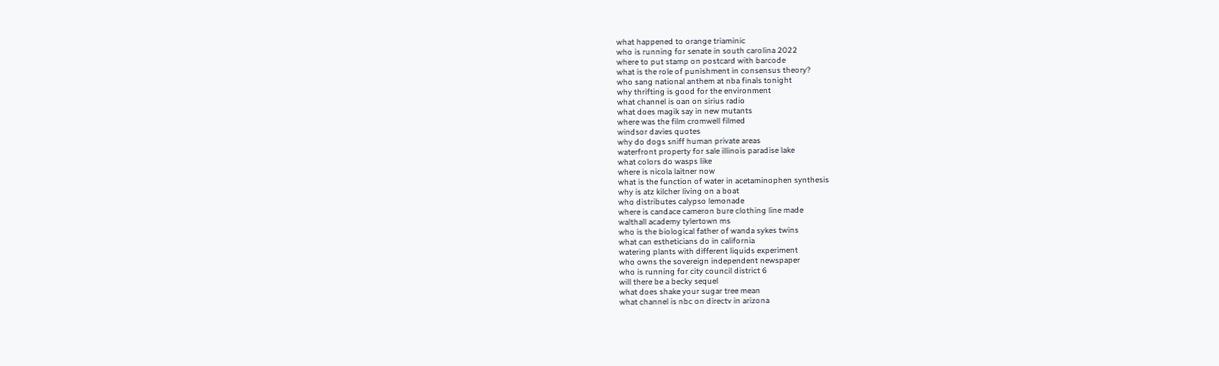what happened to orange triaminic
who is running for senate in south carolina 2022
where to put stamp on postcard with barcode
what is the role of punishment in consensus theory?
who sang national anthem at nba finals tonight
why thrifting is good for the environment
what channel is oan on sirius radio
what does magik say in new mutants
where was the film cromwell filmed
windsor davies quotes
why do dogs sniff human private areas
waterfront property for sale illinois paradise lake
what colors do wasps like
where is nicola laitner now
what is the function of water in acetaminophen synthesis
why is atz kilcher living on a boat
who distributes calypso lemonade
where is candace cameron bure clothing line made
walthall academy tylertown ms
who is the biological father of wanda sykes twins
what can estheticians do in california
watering plants with different liquids experiment
who owns the sovereign independent newspaper
who is running for city council district 6
will there be a becky sequel
what does shake your sugar tree mean
what channel is nbc on directv in arizona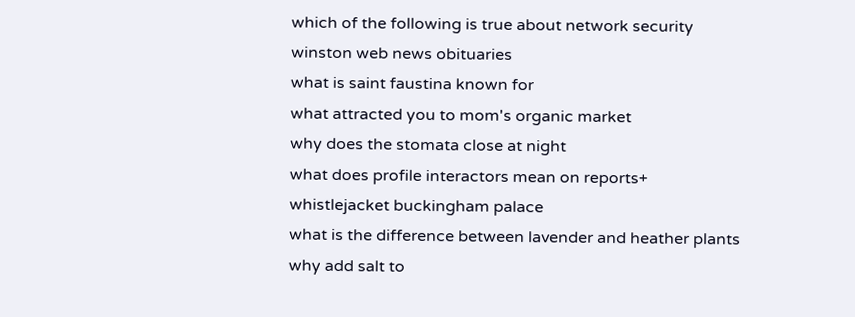which of the following is true about network security
winston web news obituaries
what is saint faustina known for
what attracted you to mom's organic market
why does the stomata close at night
what does profile interactors mean on reports+
whistlejacket buckingham palace
what is the difference between lavender and heather plants
why add salt to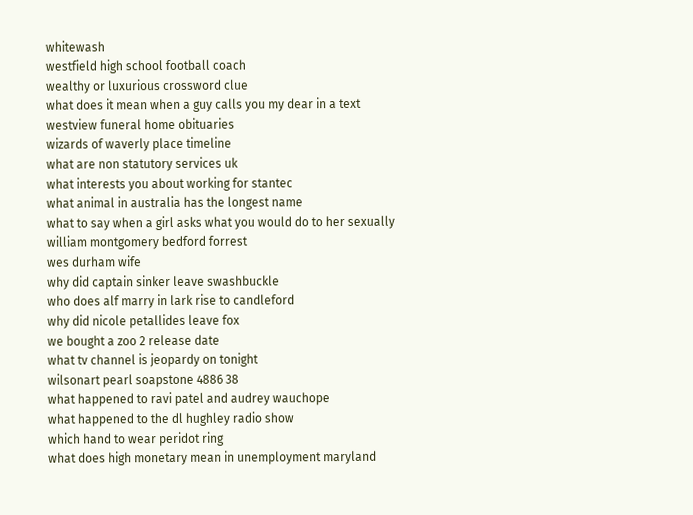whitewash
westfield high school football coach
wealthy or luxurious crossword clue
what does it mean when a guy calls you my dear in a text
westview funeral home obituaries
wizards of waverly place timeline
what are non statutory services uk
what interests you about working for stantec
what animal in australia has the longest name
what to say when a girl asks what you would do to her sexually
william montgomery bedford forrest
wes durham wife
why did captain sinker leave swashbuckle
who does alf marry in lark rise to candleford
why did nicole petallides leave fox
we bought a zoo 2 release date
what tv channel is jeopardy on tonight
wilsonart pearl soapstone 4886 38
what happened to ravi patel and audrey wauchope
what happened to the dl hughley radio show
which hand to wear peridot ring
what does high monetary mean in unemployment maryland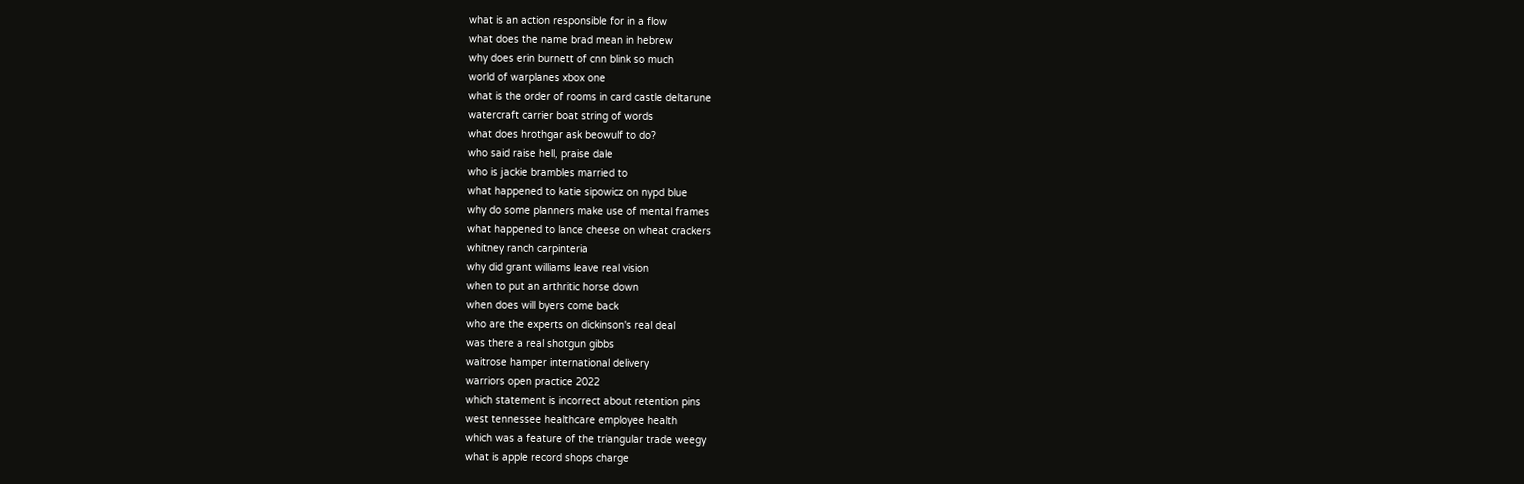what is an action responsible for in a flow
what does the name brad mean in hebrew
why does erin burnett of cnn blink so much
world of warplanes xbox one
what is the order of rooms in card castle deltarune
watercraft carrier boat string of words
what does hrothgar ask beowulf to do?
who said raise hell, praise dale
who is jackie brambles married to
what happened to katie sipowicz on nypd blue
why do some planners make use of mental frames
what happened to lance cheese on wheat crackers
whitney ranch carpinteria
why did grant williams leave real vision
when to put an arthritic horse down
when does will byers come back
who are the experts on dickinson's real deal
was there a real shotgun gibbs
waitrose hamper international delivery
warriors open practice 2022
which statement is incorrect about retention pins
west tennessee healthcare employee health
which was a feature of the triangular trade weegy
what is apple record shops charge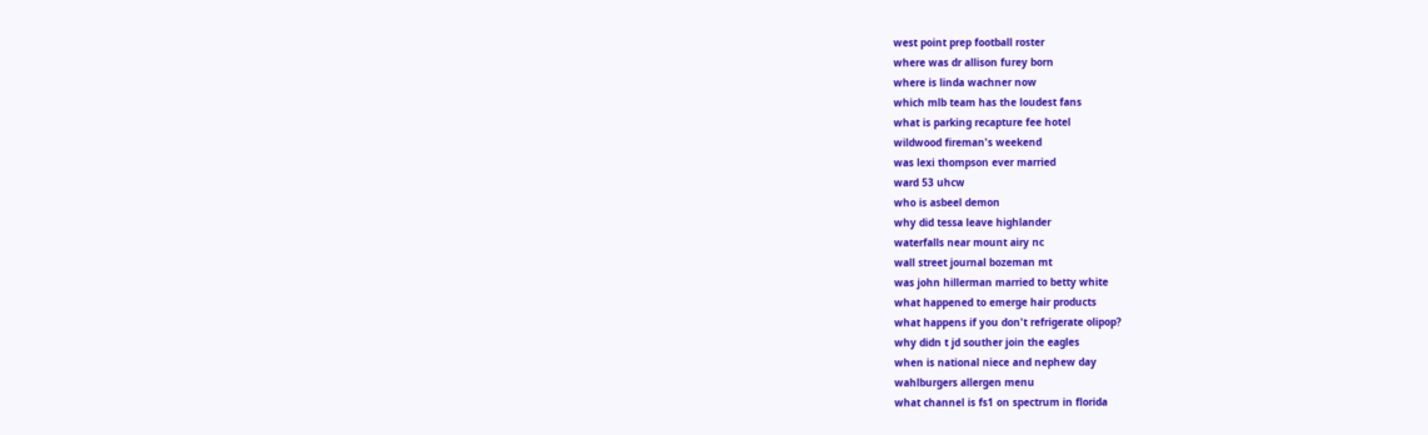west point prep football roster
where was dr allison furey born
where is linda wachner now
which mlb team has the loudest fans
what is parking recapture fee hotel
wildwood fireman's weekend
was lexi thompson ever married
ward 53 uhcw
who is asbeel demon
why did tessa leave highlander
waterfalls near mount airy nc
wall street journal bozeman mt
was john hillerman married to betty white
what happened to emerge hair products
what happens if you don't refrigerate olipop?
why didn t jd souther join the eagles
when is national niece and nephew day
wahlburgers allergen menu
what channel is fs1 on spectrum in florida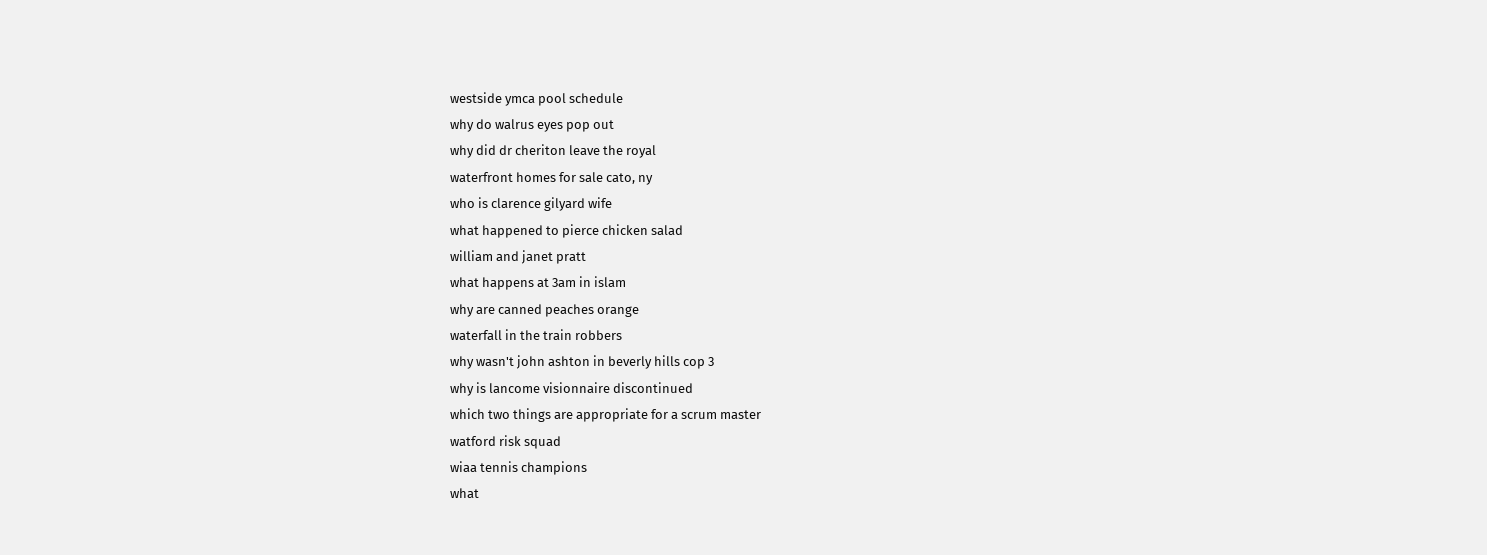westside ymca pool schedule
why do walrus eyes pop out
why did dr cheriton leave the royal
waterfront homes for sale cato, ny
who is clarence gilyard wife
what happened to pierce chicken salad
william and janet pratt
what happens at 3am in islam
why are canned peaches orange
waterfall in the train robbers
why wasn't john ashton in beverly hills cop 3
why is lancome visionnaire discontinued
which two things are appropriate for a scrum master
watford risk squad
wiaa tennis champions
what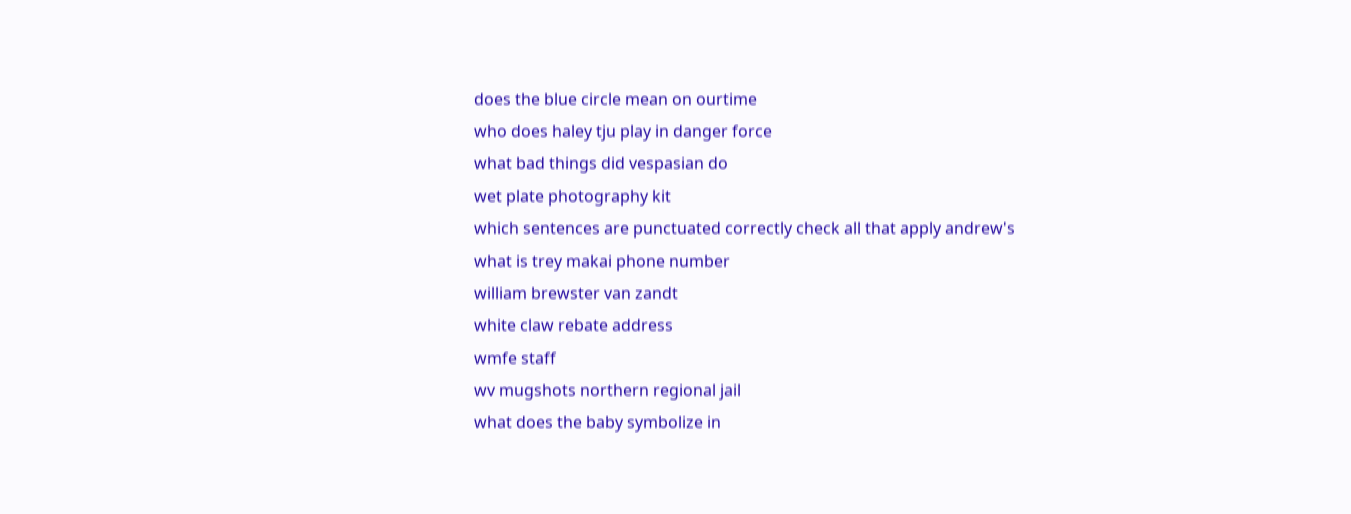does the blue circle mean on ourtime
who does haley tju play in danger force
what bad things did vespasian do
wet plate photography kit
which sentences are punctuated correctly check all that apply andrew's
what is trey makai phone number
william brewster van zandt
white claw rebate address
wmfe staff
wv mugshots northern regional jail
what does the baby symbolize in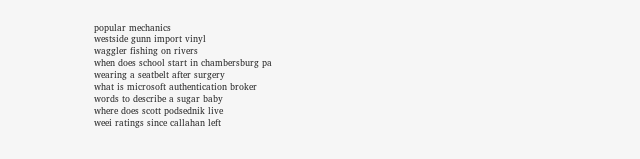popular mechanics
westside gunn import vinyl
waggler fishing on rivers
when does school start in chambersburg pa
wearing a seatbelt after surgery
what is microsoft authentication broker
words to describe a sugar baby
where does scott podsednik live
weei ratings since callahan left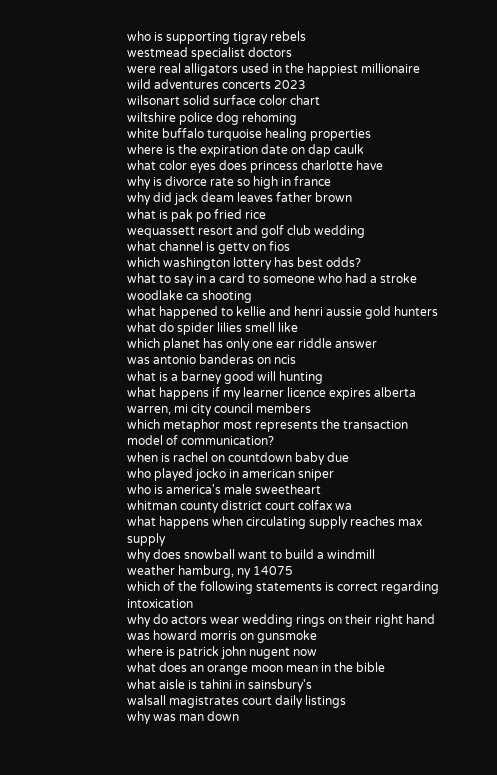who is supporting tigray rebels
westmead specialist doctors
were real alligators used in the happiest millionaire
wild adventures concerts 2023
wilsonart solid surface color chart
wiltshire police dog rehoming
white buffalo turquoise healing properties
where is the expiration date on dap caulk
what color eyes does princess charlotte have
why is divorce rate so high in france
why did jack deam leaves father brown
what is pak po fried rice
wequassett resort and golf club wedding
what channel is gettv on fios
which washington lottery has best odds?
what to say in a card to someone who had a stroke
woodlake ca shooting
what happened to kellie and henri aussie gold hunters
what do spider lilies smell like
which planet has only one ear riddle answer
was antonio banderas on ncis
what is a barney good will hunting
what happens if my learner licence expires alberta
warren, mi city council members
which metaphor most represents the transaction model of communication?
when is rachel on countdown baby due
who played jocko in american sniper
who is america's male sweetheart
whitman county district court colfax wa
what happens when circulating supply reaches max supply
why does snowball want to build a windmill
weather hamburg, ny 14075
which of the following statements is correct regarding intoxication
why do actors wear wedding rings on their right hand
was howard morris on gunsmoke
where is patrick john nugent now
what does an orange moon mean in the bible
what aisle is tahini in sainsbury's
walsall magistrates court daily listings
why was man down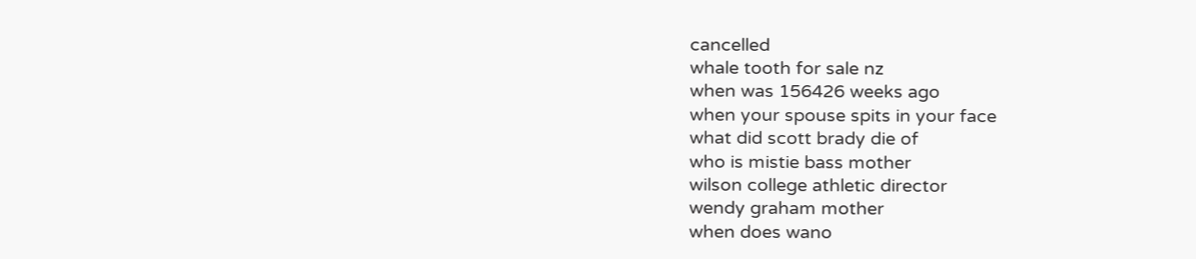cancelled
whale tooth for sale nz
when was 156426 weeks ago
when your spouse spits in your face
what did scott brady die of
who is mistie bass mother
wilson college athletic director
wendy graham mother
when does wano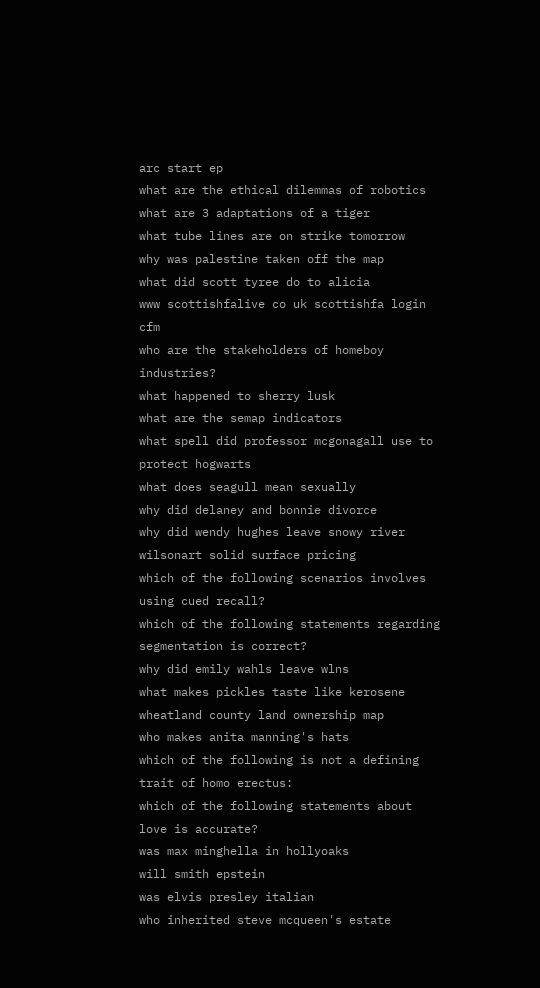arc start ep
what are the ethical dilemmas of robotics
what are 3 adaptations of a tiger
what tube lines are on strike tomorrow
why was palestine taken off the map
what did scott tyree do to alicia
www scottishfalive co uk scottishfa login cfm
who are the stakeholders of homeboy industries?
what happened to sherry lusk
what are the semap indicators
what spell did professor mcgonagall use to protect hogwarts
what does seagull mean sexually
why did delaney and bonnie divorce
why did wendy hughes leave snowy river
wilsonart solid surface pricing
which of the following scenarios involves using cued recall?
which of the following statements regarding segmentation is correct?
why did emily wahls leave wlns
what makes pickles taste like kerosene
wheatland county land ownership map
who makes anita manning's hats
which of the following is not a defining trait of homo erectus:
which of the following statements about love is accurate?
was max minghella in hollyoaks
will smith epstein
was elvis presley italian
who inherited steve mcqueen's estate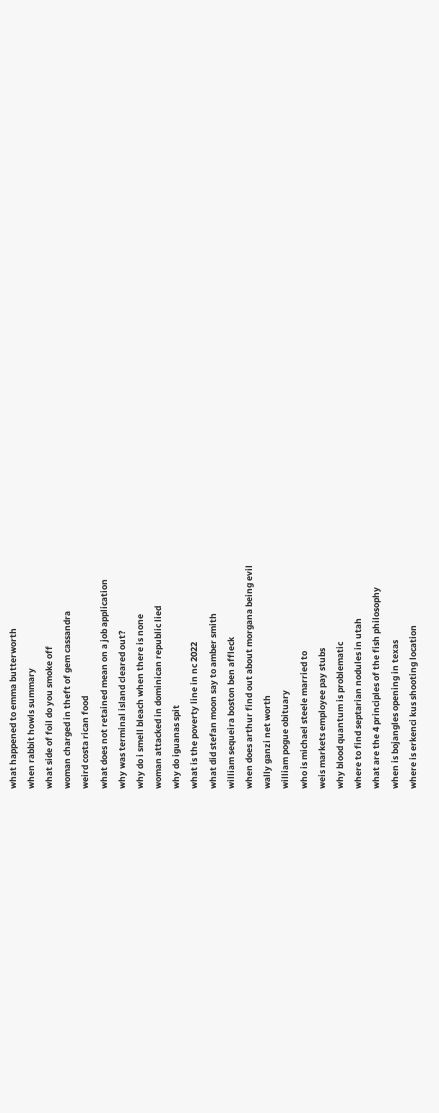what happened to emma butterworth
when rabbit howls summary
what side of foil do you smoke off
woman charged in theft of gem cassandra
weird costa rican food
what does not retained mean on a job application
why was terminal island cleared out?
why do i smell bleach when there is none
woman attacked in dominican republic lied
why do iguanas spit
what is the poverty line in nc 2022
what did stefan moon say to amber smith
william sequeira boston ben affleck
when does arthur find out about morgana being evil
wally ganzi net worth
william pogue obituary
who is michael steele married to
weis markets employee pay stubs
why blood quantum is problematic
where to find septarian nodules in utah
what are the 4 principles of the fish philosophy
when is bojangles opening in texas
where is erkenci kus shooting location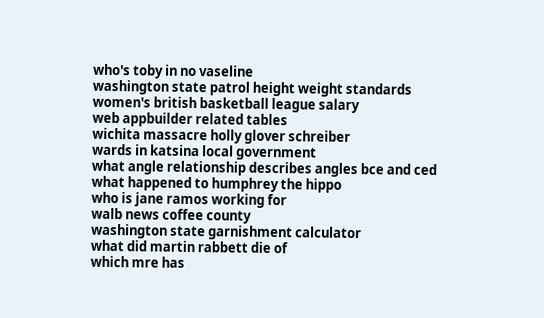who's toby in no vaseline
washington state patrol height weight standards
women's british basketball league salary
web appbuilder related tables
wichita massacre holly glover schreiber
wards in katsina local government
what angle relationship describes angles bce and ced
what happened to humphrey the hippo
who is jane ramos working for
walb news coffee county
washington state garnishment calculator
what did martin rabbett die of
which mre has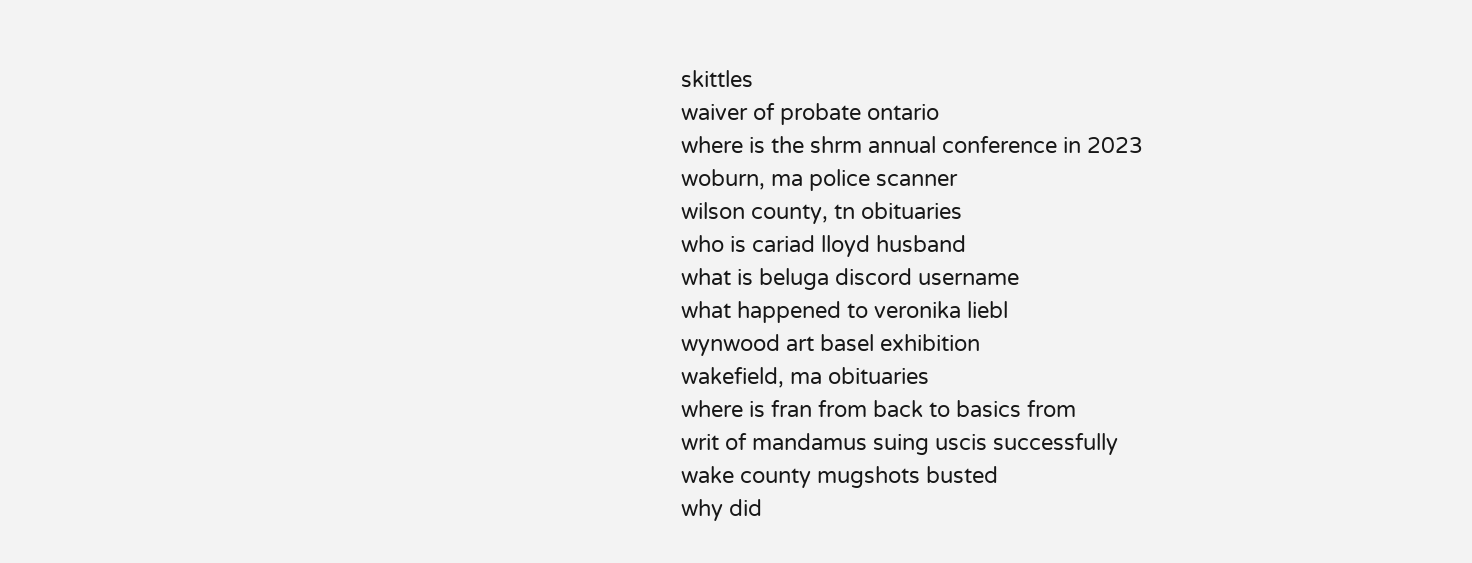skittles
waiver of probate ontario
where is the shrm annual conference in 2023
woburn, ma police scanner
wilson county, tn obituaries
who is cariad lloyd husband
what is beluga discord username
what happened to veronika liebl
wynwood art basel exhibition
wakefield, ma obituaries
where is fran from back to basics from
writ of mandamus suing uscis successfully
wake county mugshots busted
why did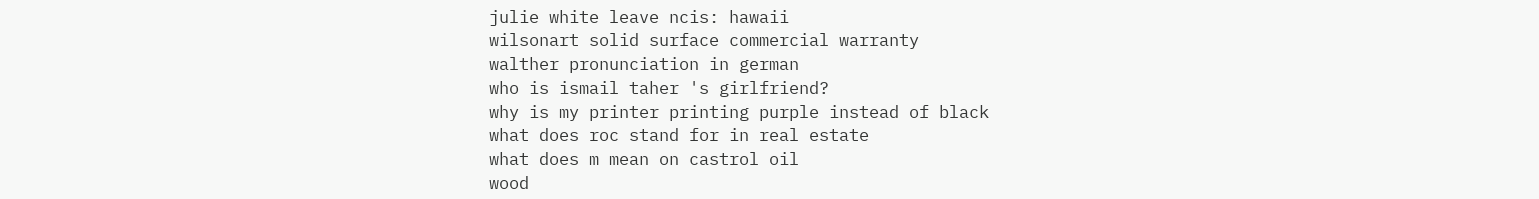julie white leave ncis: hawaii
wilsonart solid surface commercial warranty
walther pronunciation in german
who is ismail taher 's girlfriend?
why is my printer printing purple instead of black
what does roc stand for in real estate
what does m mean on castrol oil
wood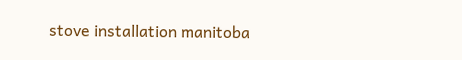stove installation manitoba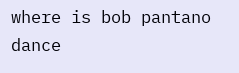where is bob pantano dance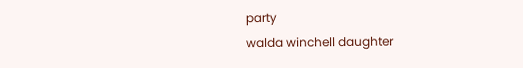party
walda winchell daughter